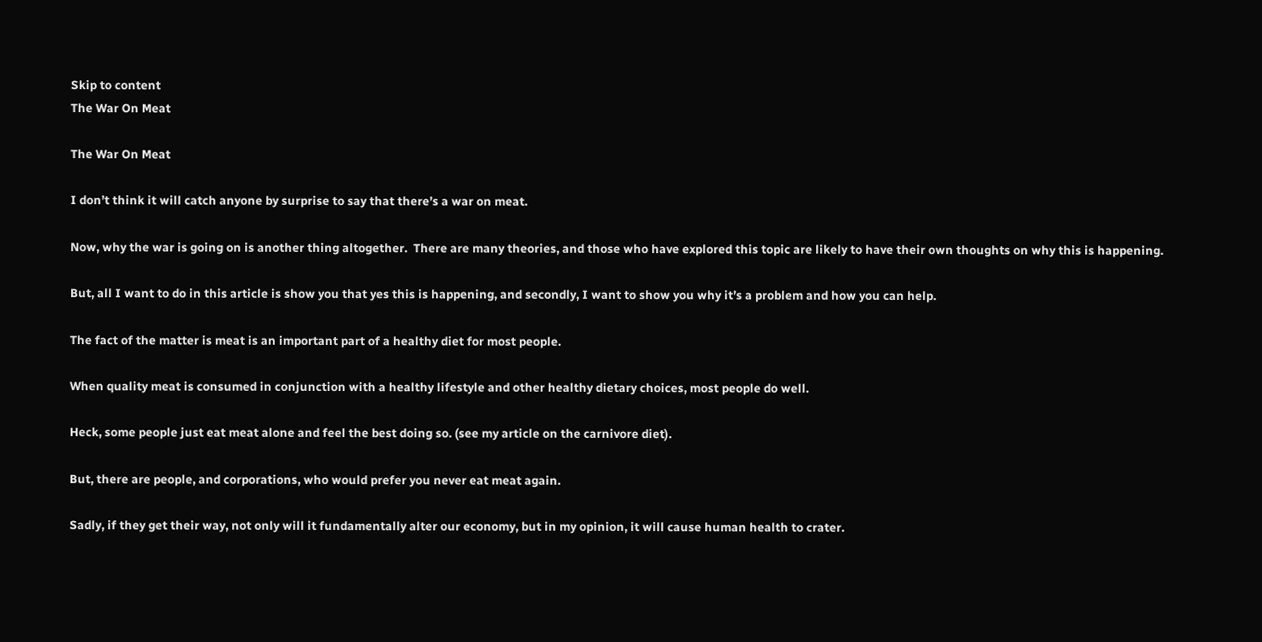Skip to content
The War On Meat

The War On Meat

I don’t think it will catch anyone by surprise to say that there’s a war on meat.

Now, why the war is going on is another thing altogether.  There are many theories, and those who have explored this topic are likely to have their own thoughts on why this is happening.

But, all I want to do in this article is show you that yes this is happening, and secondly, I want to show you why it’s a problem and how you can help.

The fact of the matter is meat is an important part of a healthy diet for most people.

When quality meat is consumed in conjunction with a healthy lifestyle and other healthy dietary choices, most people do well.

Heck, some people just eat meat alone and feel the best doing so. (see my article on the carnivore diet).

But, there are people, and corporations, who would prefer you never eat meat again.

Sadly, if they get their way, not only will it fundamentally alter our economy, but in my opinion, it will cause human health to crater.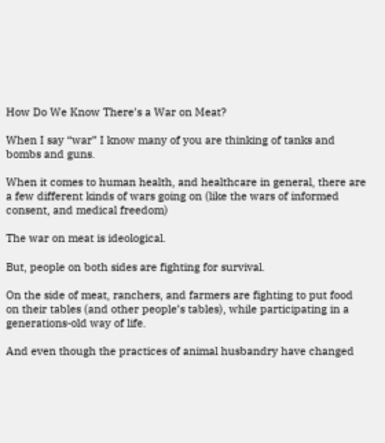How Do We Know There’s a War on Meat?

When I say “war” I know many of you are thinking of tanks and bombs and guns.

When it comes to human health, and healthcare in general, there are a few different kinds of wars going on (like the wars of informed consent, and medical freedom)

The war on meat is ideological.

But, people on both sides are fighting for survival.

On the side of meat, ranchers, and farmers are fighting to put food on their tables (and other people’s tables), while participating in a generations-old way of life.

And even though the practices of animal husbandry have changed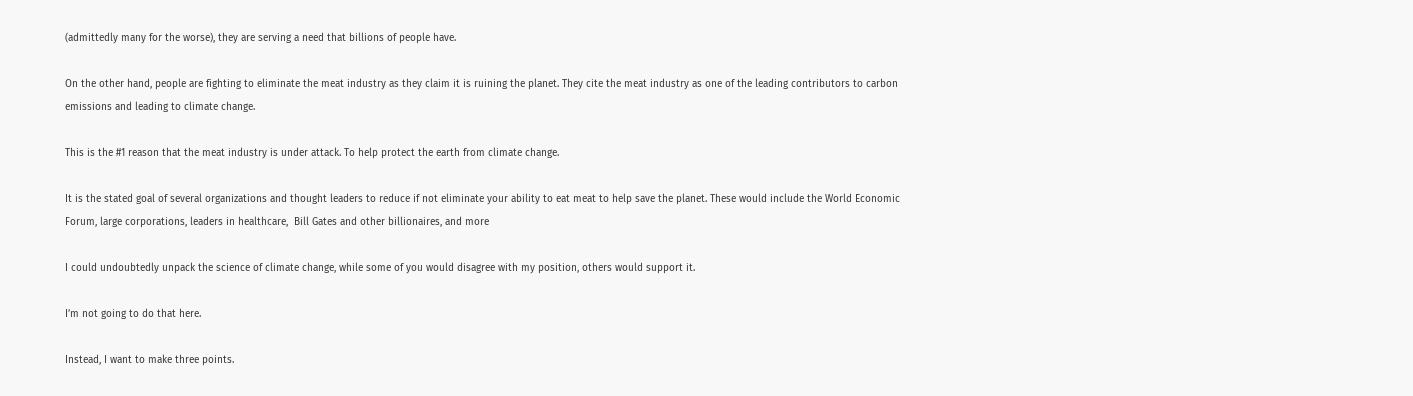(admittedly many for the worse), they are serving a need that billions of people have.

On the other hand, people are fighting to eliminate the meat industry as they claim it is ruining the planet. They cite the meat industry as one of the leading contributors to carbon emissions and leading to climate change.

This is the #1 reason that the meat industry is under attack. To help protect the earth from climate change.

It is the stated goal of several organizations and thought leaders to reduce if not eliminate your ability to eat meat to help save the planet. These would include the World Economic Forum, large corporations, leaders in healthcare,  Bill Gates and other billionaires, and more

I could undoubtedly unpack the science of climate change, while some of you would disagree with my position, others would support it.

I’m not going to do that here.

Instead, I want to make three points.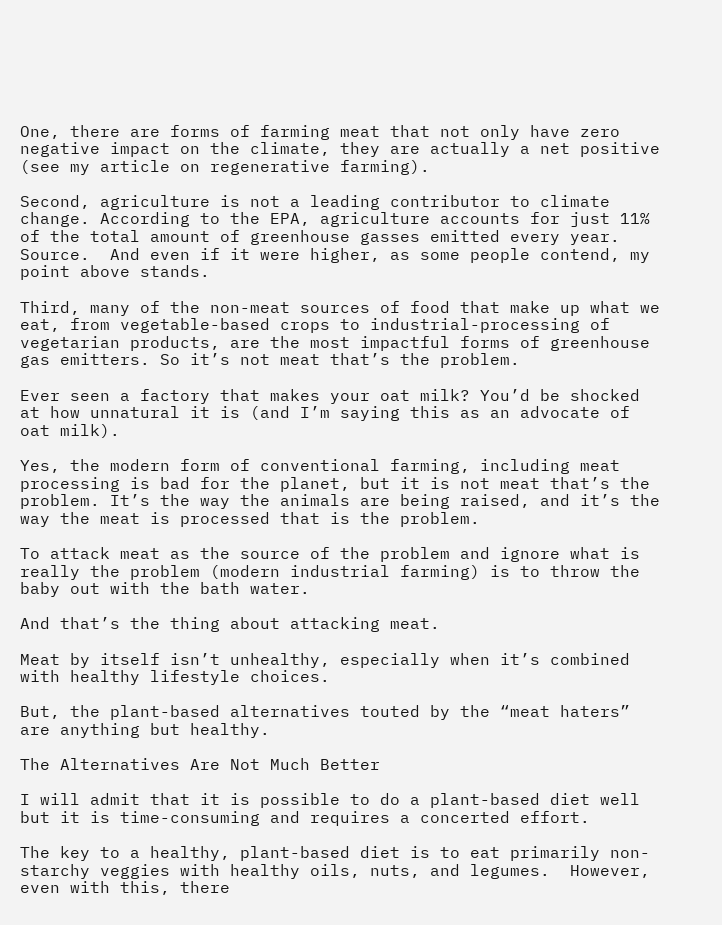One, there are forms of farming meat that not only have zero negative impact on the climate, they are actually a net positive (see my article on regenerative farming).

Second, agriculture is not a leading contributor to climate change. According to the EPA, agriculture accounts for just 11% of the total amount of greenhouse gasses emitted every year. Source.  And even if it were higher, as some people contend, my point above stands.

Third, many of the non-meat sources of food that make up what we eat, from vegetable-based crops to industrial-processing of vegetarian products, are the most impactful forms of greenhouse gas emitters. So it’s not meat that’s the problem.

Ever seen a factory that makes your oat milk? You’d be shocked at how unnatural it is (and I’m saying this as an advocate of oat milk).

Yes, the modern form of conventional farming, including meat processing is bad for the planet, but it is not meat that’s the problem. It’s the way the animals are being raised, and it’s the way the meat is processed that is the problem.

To attack meat as the source of the problem and ignore what is really the problem (modern industrial farming) is to throw the baby out with the bath water.

And that’s the thing about attacking meat.

Meat by itself isn’t unhealthy, especially when it’s combined with healthy lifestyle choices.

But, the plant-based alternatives touted by the “meat haters” are anything but healthy.

The Alternatives Are Not Much Better

I will admit that it is possible to do a plant-based diet well but it is time-consuming and requires a concerted effort.

The key to a healthy, plant-based diet is to eat primarily non-starchy veggies with healthy oils, nuts, and legumes.  However, even with this, there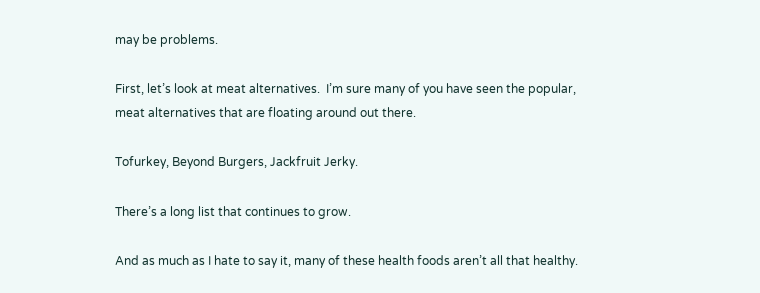may be problems.

First, let’s look at meat alternatives.  I’m sure many of you have seen the popular, meat alternatives that are floating around out there.

Tofurkey, Beyond Burgers, Jackfruit Jerky.

There’s a long list that continues to grow.

And as much as I hate to say it, many of these health foods aren’t all that healthy.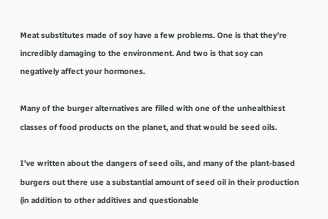Meat substitutes made of soy have a few problems. One is that they’re incredibly damaging to the environment. And two is that soy can negatively affect your hormones.

Many of the burger alternatives are filled with one of the unhealthiest classes of food products on the planet, and that would be seed oils.

I’ve written about the dangers of seed oils, and many of the plant-based burgers out there use a substantial amount of seed oil in their production (in addition to other additives and questionable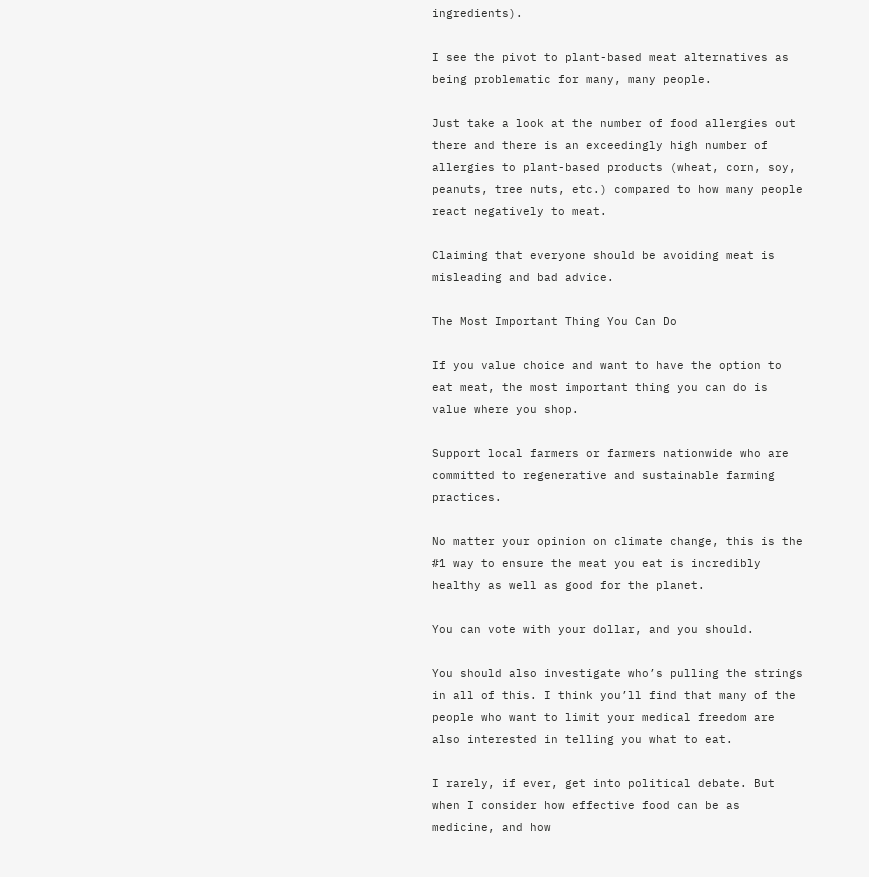ingredients).

I see the pivot to plant-based meat alternatives as being problematic for many, many people.

Just take a look at the number of food allergies out there and there is an exceedingly high number of allergies to plant-based products (wheat, corn, soy, peanuts, tree nuts, etc.) compared to how many people react negatively to meat.

Claiming that everyone should be avoiding meat is misleading and bad advice.

The Most Important Thing You Can Do

If you value choice and want to have the option to eat meat, the most important thing you can do is value where you shop.

Support local farmers or farmers nationwide who are committed to regenerative and sustainable farming practices.

No matter your opinion on climate change, this is the #1 way to ensure the meat you eat is incredibly healthy as well as good for the planet.

You can vote with your dollar, and you should.

You should also investigate who’s pulling the strings in all of this. I think you’ll find that many of the people who want to limit your medical freedom are also interested in telling you what to eat.

I rarely, if ever, get into political debate. But when I consider how effective food can be as medicine, and how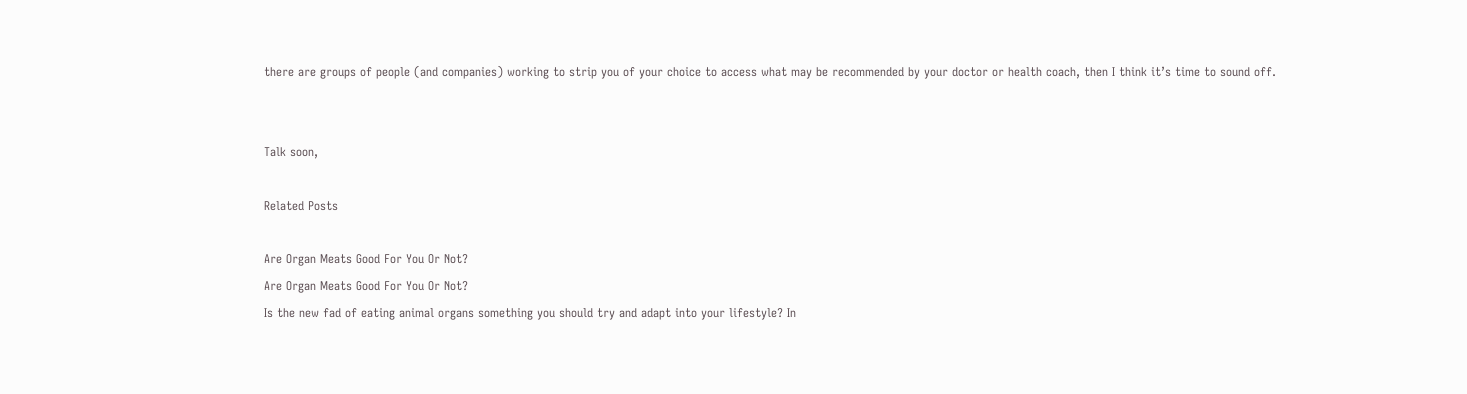there are groups of people (and companies) working to strip you of your choice to access what may be recommended by your doctor or health coach, then I think it’s time to sound off.


Talk soon,

Related Posts

Are Organ Meats Good For You Or Not?
Are Organ Meats Good For You Or Not?
Is the new fad of eating animal organs something you should try and adapt into your lifestyle? In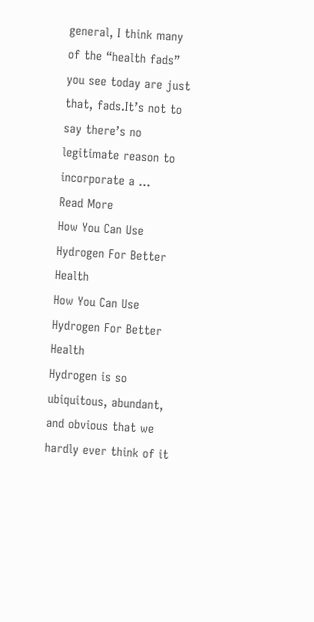general, I think many of the “health fads” you see today are just that, fads.It’s not to say there’s no legitimate reason to incorporate a ...
Read More
How You Can Use Hydrogen For Better Health
How You Can Use Hydrogen For Better Health
Hydrogen is so ubiquitous, abundant, and obvious that we hardly ever think of it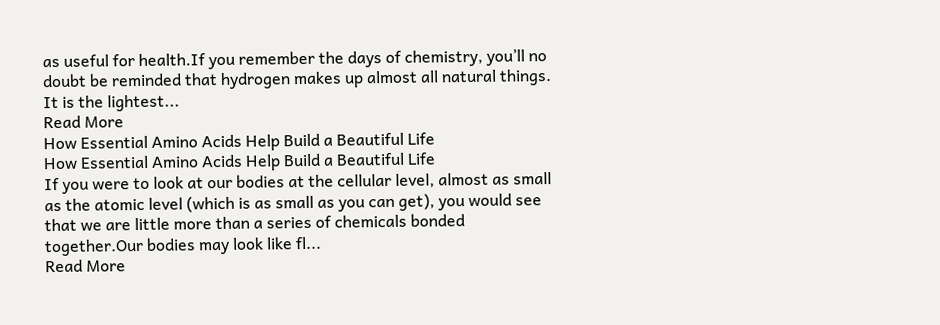as useful for health.If you remember the days of chemistry, you’ll no doubt be reminded that hydrogen makes up almost all natural things. It is the lightest...
Read More
How Essential Amino Acids Help Build a Beautiful Life
How Essential Amino Acids Help Build a Beautiful Life
If you were to look at our bodies at the cellular level, almost as small as the atomic level (which is as small as you can get), you would see that we are little more than a series of chemicals bonded together.Our bodies may look like fl...
Read More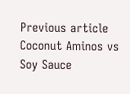Previous article Coconut Aminos vs Soy Sauce